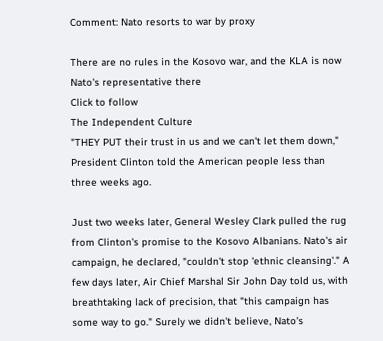Comment: Nato resorts to war by proxy

There are no rules in the Kosovo war, and the KLA is now Nato's representative there
Click to follow
The Independent Culture
"THEY PUT their trust in us and we can't let them down," President Clinton told the American people less than three weeks ago.

Just two weeks later, General Wesley Clark pulled the rug from Clinton's promise to the Kosovo Albanians. Nato's air campaign, he declared, "couldn't stop 'ethnic cleansing'." A few days later, Air Chief Marshal Sir John Day told us, with breathtaking lack of precision, that "this campaign has some way to go." Surely we didn't believe, Nato's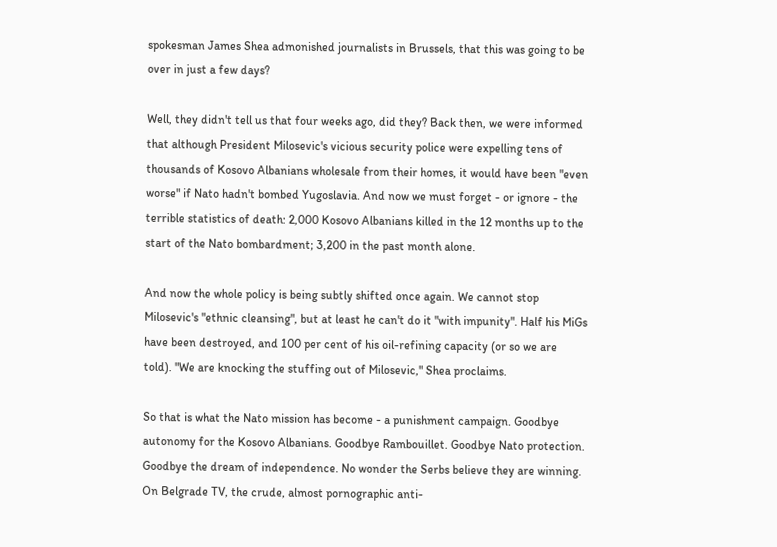spokesman James Shea admonished journalists in Brussels, that this was going to be over in just a few days?

Well, they didn't tell us that four weeks ago, did they? Back then, we were informed that although President Milosevic's vicious security police were expelling tens of thousands of Kosovo Albanians wholesale from their homes, it would have been "even worse" if Nato hadn't bombed Yugoslavia. And now we must forget - or ignore - the terrible statistics of death: 2,000 Kosovo Albanians killed in the 12 months up to the start of the Nato bombardment; 3,200 in the past month alone.

And now the whole policy is being subtly shifted once again. We cannot stop Milosevic's "ethnic cleansing", but at least he can't do it "with impunity". Half his MiGs have been destroyed, and 100 per cent of his oil-refining capacity (or so we are told). "We are knocking the stuffing out of Milosevic," Shea proclaims.

So that is what the Nato mission has become - a punishment campaign. Goodbye autonomy for the Kosovo Albanians. Goodbye Rambouillet. Goodbye Nato protection. Goodbye the dream of independence. No wonder the Serbs believe they are winning. On Belgrade TV, the crude, almost pornographic anti-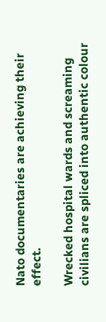Nato documentaries are achieving their effect.

Wrecked hospital wards and screaming civilians are spliced into authentic colour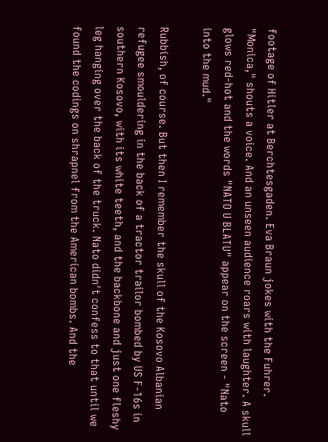footage of Hitler at Berchtesgaden. Eva Braun jokes with the Fuhrer. "Monica," shouts a voice. And an unseen audience roars with laughter. A skull glows red-hot and the words "NATO U BLATU" appear on the screen - "Nato into the mud."

Rubbish, of course. But then I remember the skull of the Kosovo Albanian refugee smouldering in the back of a tractor trailor bombed by US F-16s in southern Kosovo, with its white teeth, and the backbone and just one fleshy leg hanging over the back of the truck. Nato didn't confess to that until we found the codings on shrapnel from the American bombs. And the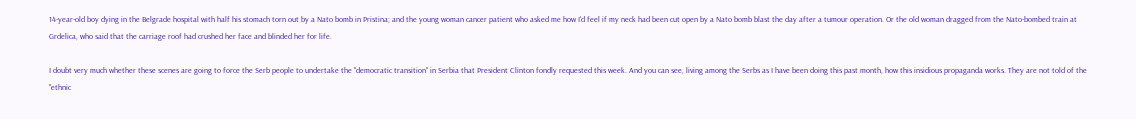14-year-old boy dying in the Belgrade hospital with half his stomach torn out by a Nato bomb in Pristina; and the young woman cancer patient who asked me how I'd feel if my neck had been cut open by a Nato bomb blast the day after a tumour operation. Or the old woman dragged from the Nato-bombed train at Grdelica, who said that the carriage roof had crushed her face and blinded her for life.

I doubt very much whether these scenes are going to force the Serb people to undertake the "democratic transition" in Serbia that President Clinton fondly requested this week. And you can see, living among the Serbs as I have been doing this past month, how this insidious propaganda works. They are not told of the "ethnic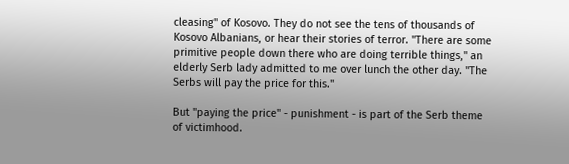cleasing" of Kosovo. They do not see the tens of thousands of Kosovo Albanians, or hear their stories of terror. "There are some primitive people down there who are doing terrible things," an elderly Serb lady admitted to me over lunch the other day. "The Serbs will pay the price for this."

But "paying the price" - punishment - is part of the Serb theme of victimhood.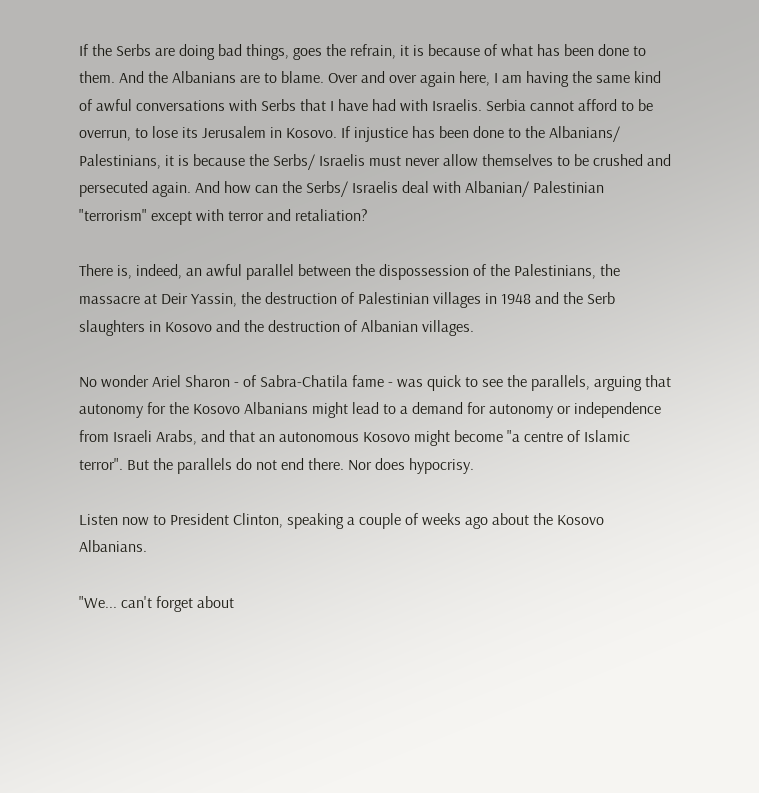If the Serbs are doing bad things, goes the refrain, it is because of what has been done to them. And the Albanians are to blame. Over and over again here, I am having the same kind of awful conversations with Serbs that I have had with Israelis. Serbia cannot afford to be overrun, to lose its Jerusalem in Kosovo. If injustice has been done to the Albanians/ Palestinians, it is because the Serbs/ Israelis must never allow themselves to be crushed and persecuted again. And how can the Serbs/ Israelis deal with Albanian/ Palestinian "terrorism" except with terror and retaliation?

There is, indeed, an awful parallel between the dispossession of the Palestinians, the massacre at Deir Yassin, the destruction of Palestinian villages in 1948 and the Serb slaughters in Kosovo and the destruction of Albanian villages.

No wonder Ariel Sharon - of Sabra-Chatila fame - was quick to see the parallels, arguing that autonomy for the Kosovo Albanians might lead to a demand for autonomy or independence from Israeli Arabs, and that an autonomous Kosovo might become "a centre of Islamic terror". But the parallels do not end there. Nor does hypocrisy.

Listen now to President Clinton, speaking a couple of weeks ago about the Kosovo Albanians.

"We... can't forget about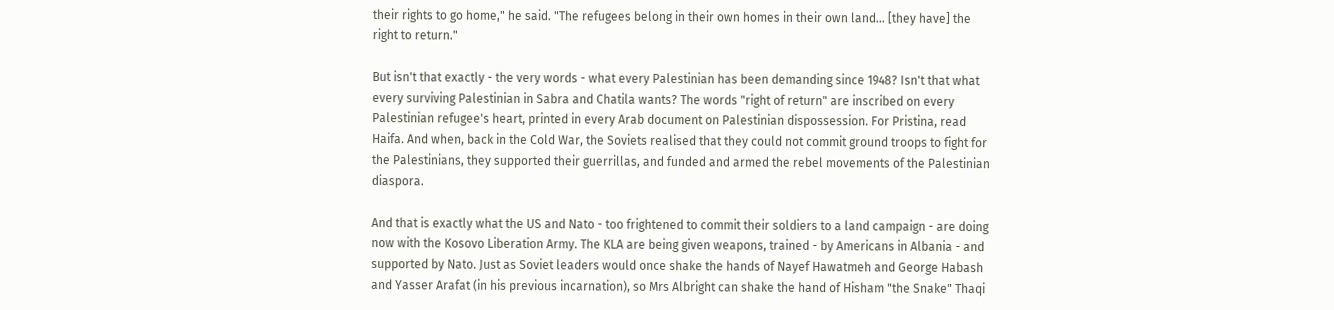their rights to go home," he said. "The refugees belong in their own homes in their own land... [they have] the right to return."

But isn't that exactly - the very words - what every Palestinian has been demanding since 1948? Isn't that what every surviving Palestinian in Sabra and Chatila wants? The words "right of return" are inscribed on every Palestinian refugee's heart, printed in every Arab document on Palestinian dispossession. For Pristina, read Haifa. And when, back in the Cold War, the Soviets realised that they could not commit ground troops to fight for the Palestinians, they supported their guerrillas, and funded and armed the rebel movements of the Palestinian diaspora.

And that is exactly what the US and Nato - too frightened to commit their soldiers to a land campaign - are doing now with the Kosovo Liberation Army. The KLA are being given weapons, trained - by Americans in Albania - and supported by Nato. Just as Soviet leaders would once shake the hands of Nayef Hawatmeh and George Habash and Yasser Arafat (in his previous incarnation), so Mrs Albright can shake the hand of Hisham "the Snake" Thaqi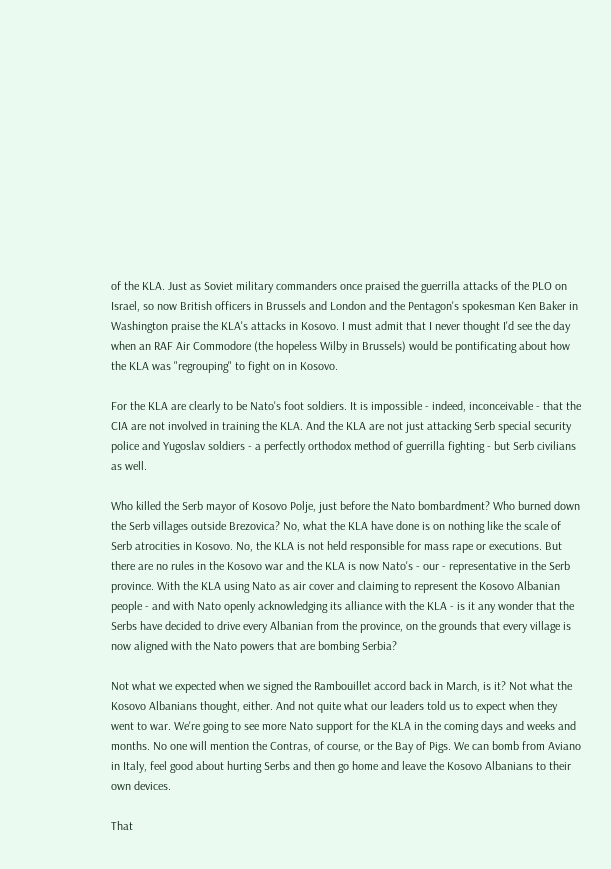of the KLA. Just as Soviet military commanders once praised the guerrilla attacks of the PLO on Israel, so now British officers in Brussels and London and the Pentagon's spokesman Ken Baker in Washington praise the KLA's attacks in Kosovo. I must admit that I never thought I'd see the day when an RAF Air Commodore (the hopeless Wilby in Brussels) would be pontificating about how the KLA was "regrouping" to fight on in Kosovo.

For the KLA are clearly to be Nato's foot soldiers. It is impossible - indeed, inconceivable - that the CIA are not involved in training the KLA. And the KLA are not just attacking Serb special security police and Yugoslav soldiers - a perfectly orthodox method of guerrilla fighting - but Serb civilians as well.

Who killed the Serb mayor of Kosovo Polje, just before the Nato bombardment? Who burned down the Serb villages outside Brezovica? No, what the KLA have done is on nothing like the scale of Serb atrocities in Kosovo. No, the KLA is not held responsible for mass rape or executions. But there are no rules in the Kosovo war and the KLA is now Nato's - our - representative in the Serb province. With the KLA using Nato as air cover and claiming to represent the Kosovo Albanian people - and with Nato openly acknowledging its alliance with the KLA - is it any wonder that the Serbs have decided to drive every Albanian from the province, on the grounds that every village is now aligned with the Nato powers that are bombing Serbia?

Not what we expected when we signed the Rambouillet accord back in March, is it? Not what the Kosovo Albanians thought, either. And not quite what our leaders told us to expect when they went to war. We're going to see more Nato support for the KLA in the coming days and weeks and months. No one will mention the Contras, of course, or the Bay of Pigs. We can bomb from Aviano in Italy, feel good about hurting Serbs and then go home and leave the Kosovo Albanians to their own devices.

That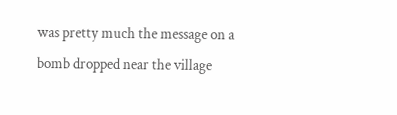was pretty much the message on a bomb dropped near the village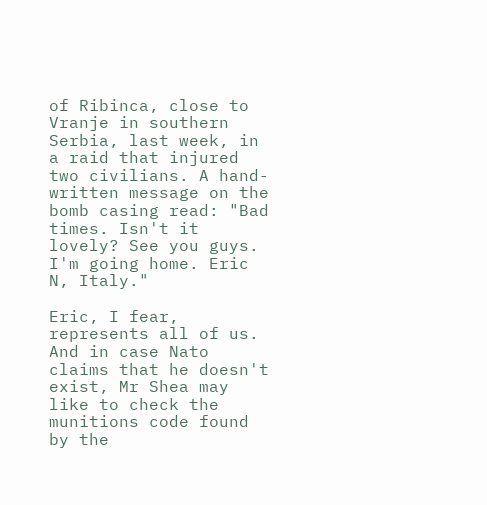of Ribinca, close to Vranje in southern Serbia, last week, in a raid that injured two civilians. A hand-written message on the bomb casing read: "Bad times. Isn't it lovely? See you guys. I'm going home. Eric N, Italy."

Eric, I fear, represents all of us. And in case Nato claims that he doesn't exist, Mr Shea may like to check the munitions code found by the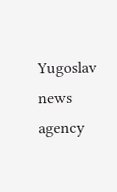Yugoslav news agency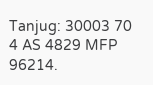Tanjug: 30003 70 4 AS 4829 MFP 96214.